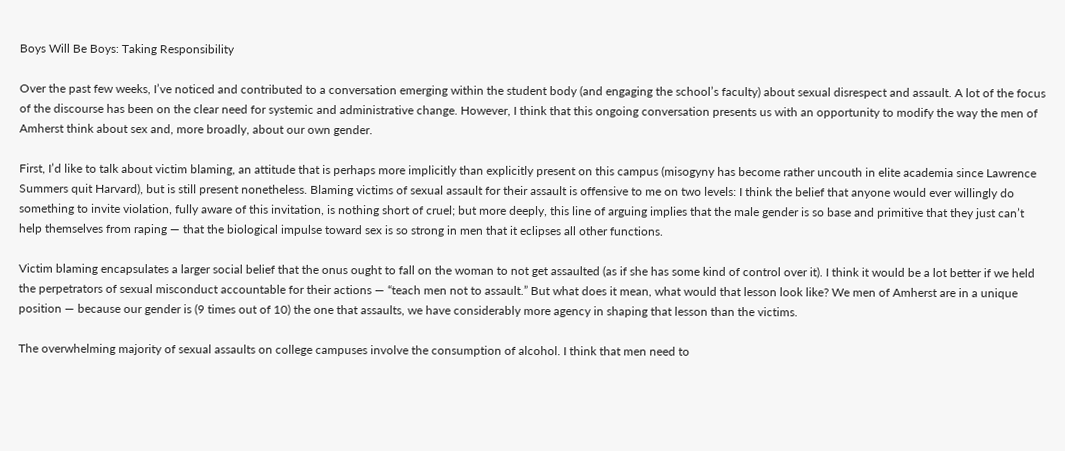Boys Will Be Boys: Taking Responsibility

Over the past few weeks, I’ve noticed and contributed to a conversation emerging within the student body (and engaging the school’s faculty) about sexual disrespect and assault. A lot of the focus of the discourse has been on the clear need for systemic and administrative change. However, I think that this ongoing conversation presents us with an opportunity to modify the way the men of Amherst think about sex and, more broadly, about our own gender.

First, I’d like to talk about victim blaming, an attitude that is perhaps more implicitly than explicitly present on this campus (misogyny has become rather uncouth in elite academia since Lawrence Summers quit Harvard), but is still present nonetheless. Blaming victims of sexual assault for their assault is offensive to me on two levels: I think the belief that anyone would ever willingly do something to invite violation, fully aware of this invitation, is nothing short of cruel; but more deeply, this line of arguing implies that the male gender is so base and primitive that they just can’t help themselves from raping — that the biological impulse toward sex is so strong in men that it eclipses all other functions.

Victim blaming encapsulates a larger social belief that the onus ought to fall on the woman to not get assaulted (as if she has some kind of control over it). I think it would be a lot better if we held the perpetrators of sexual misconduct accountable for their actions — “teach men not to assault.” But what does it mean, what would that lesson look like? We men of Amherst are in a unique position — because our gender is (9 times out of 10) the one that assaults, we have considerably more agency in shaping that lesson than the victims.

The overwhelming majority of sexual assaults on college campuses involve the consumption of alcohol. I think that men need to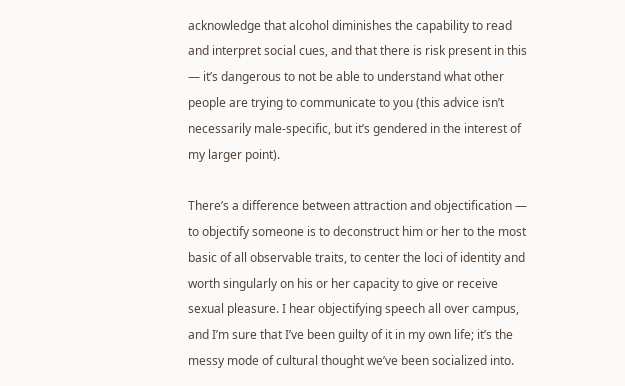acknowledge that alcohol diminishes the capability to read and interpret social cues, and that there is risk present in this — it’s dangerous to not be able to understand what other people are trying to communicate to you (this advice isn’t necessarily male-specific, but it’s gendered in the interest of my larger point).

There’s a difference between attraction and objectification — to objectify someone is to deconstruct him or her to the most basic of all observable traits, to center the loci of identity and worth singularly on his or her capacity to give or receive sexual pleasure. I hear objectifying speech all over campus, and I’m sure that I’ve been guilty of it in my own life; it’s the messy mode of cultural thought we’ve been socialized into.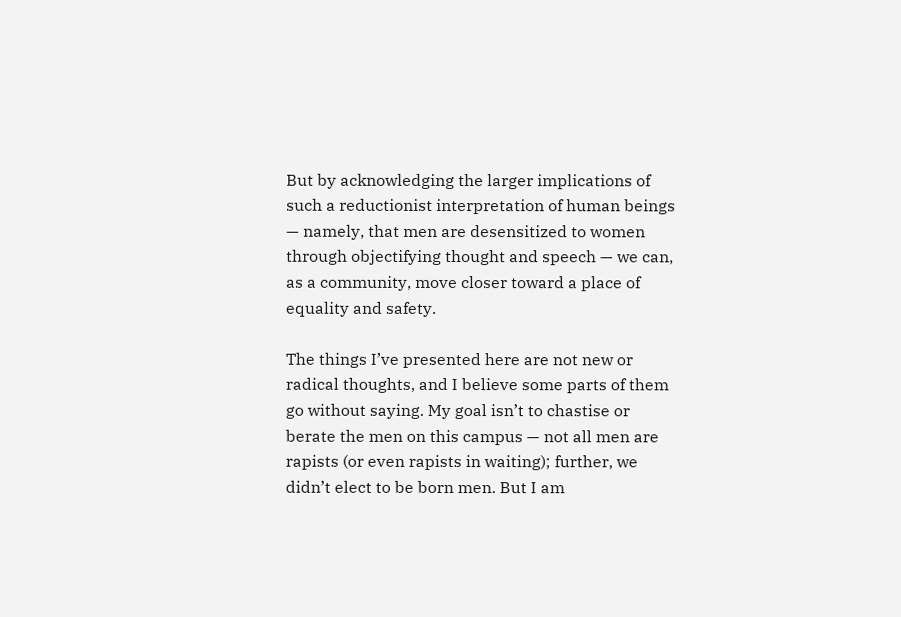But by acknowledging the larger implications of such a reductionist interpretation of human beings — namely, that men are desensitized to women through objectifying thought and speech — we can, as a community, move closer toward a place of equality and safety.

The things I’ve presented here are not new or radical thoughts, and I believe some parts of them go without saying. My goal isn’t to chastise or berate the men on this campus — not all men are rapists (or even rapists in waiting); further, we didn’t elect to be born men. But I am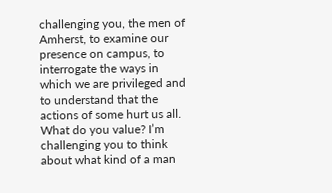challenging you, the men of Amherst, to examine our presence on campus, to interrogate the ways in which we are privileged and to understand that the actions of some hurt us all. What do you value? I’m challenging you to think about what kind of a man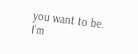you want to be. I’m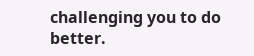challenging you to do better.